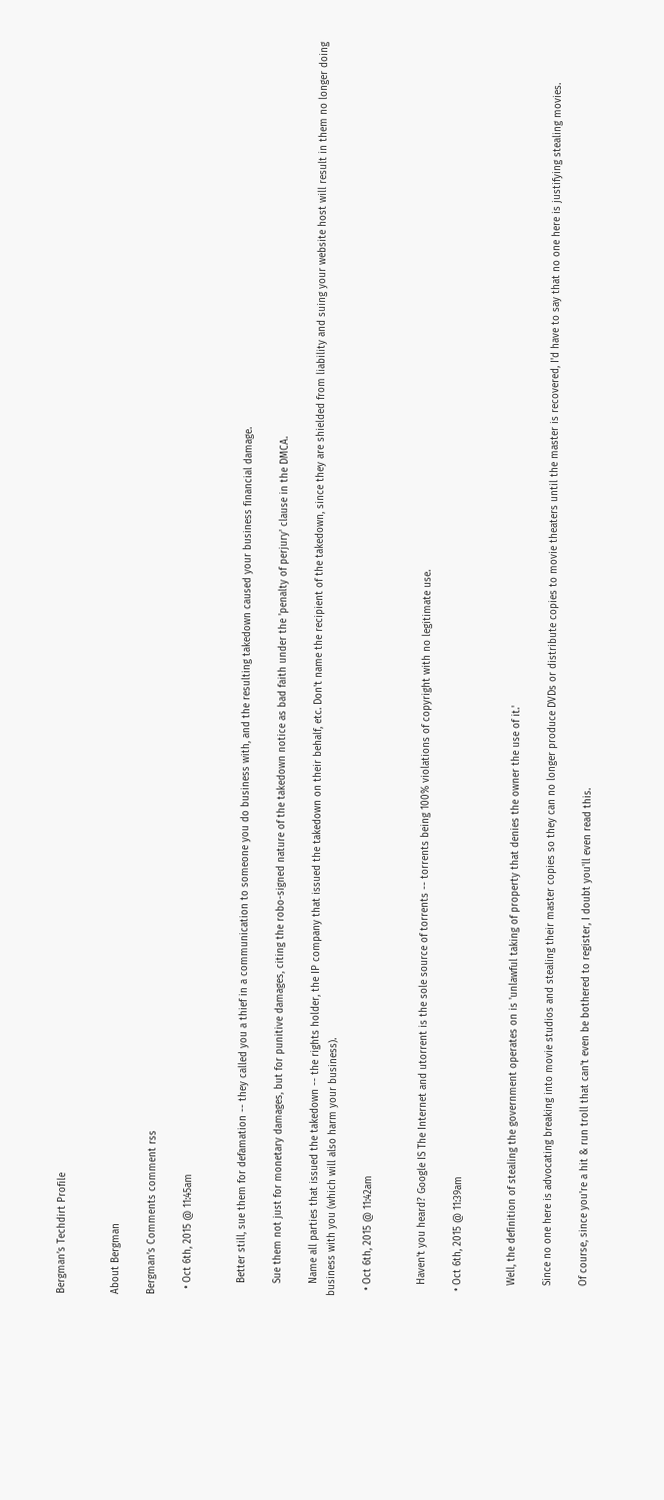Bergman’s Techdirt Profile


About Bergman

Bergman’s Comments comment rss

  • Oct 6th, 2015 @ 11:45am


    Better still, sue them for defamation -- they called you a thief in a communication to someone you do business with, and the resulting takedown caused your business financial damage.

    Sue them not just for monetary damages, but for punitive damages, citing the robo-signed nature of the takedown notice as bad faith under the 'penalty of perjury' clause in the DMCA.

    Name all parties that issued the takedown -- the rights holder, the IP company that issued the takedown on their behalf, etc. Don't name the recipient of the takedown, since they are shielded from liability and suing your website host will result in them no longer doing business with you (which will also harm your business).

  • Oct 6th, 2015 @ 11:42am


    Haven't you heard? Google IS The Internet and utorrent is the sole source of torrents -- torrents being 100% violations of copyright with no legitimate use.

  • Oct 6th, 2015 @ 11:39am


    Well, the definition of stealing the government operates on is 'unlawful taking of property that denies the owner the use of it.'

    Since no one here is advocating breaking into movie studios and stealing their master copies so they can no longer produce DVDs or distribute copies to movie theaters until the master is recovered, I'd have to say that no one here is justifying stealing movies.

    Of course, since you're a hit & run troll that can't even be bothered to register, I doubt you'll even read this.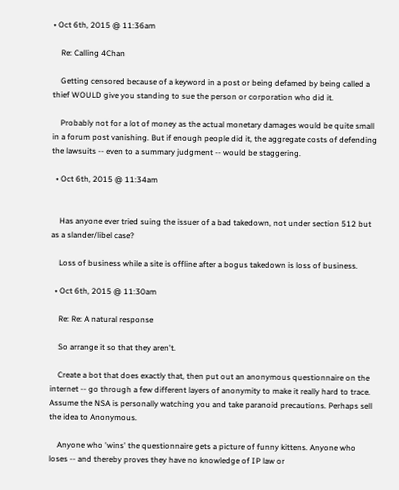• Oct 6th, 2015 @ 11:36am

    Re: Calling 4Chan

    Getting censored because of a keyword in a post or being defamed by being called a thief WOULD give you standing to sue the person or corporation who did it.

    Probably not for a lot of money as the actual monetary damages would be quite small in a forum post vanishing. But if enough people did it, the aggregate costs of defending the lawsuits -- even to a summary judgment -- would be staggering.

  • Oct 6th, 2015 @ 11:34am


    Has anyone ever tried suing the issuer of a bad takedown, not under section 512 but as a slander/libel case?

    Loss of business while a site is offline after a bogus takedown is loss of business.

  • Oct 6th, 2015 @ 11:30am

    Re: Re: A natural response

    So arrange it so that they aren't.

    Create a bot that does exactly that, then put out an anonymous questionnaire on the internet -- go through a few different layers of anonymity to make it really hard to trace. Assume the NSA is personally watching you and take paranoid precautions. Perhaps sell the idea to Anonymous.

    Anyone who 'wins' the questionnaire gets a picture of funny kittens. Anyone who loses -- and thereby proves they have no knowledge of IP law or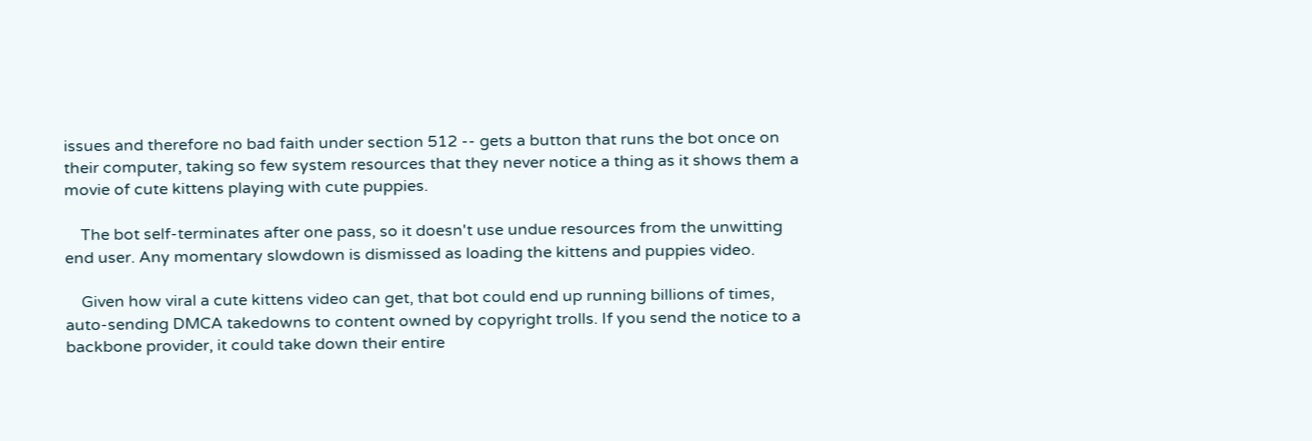issues and therefore no bad faith under section 512 -- gets a button that runs the bot once on their computer, taking so few system resources that they never notice a thing as it shows them a movie of cute kittens playing with cute puppies.

    The bot self-terminates after one pass, so it doesn't use undue resources from the unwitting end user. Any momentary slowdown is dismissed as loading the kittens and puppies video.

    Given how viral a cute kittens video can get, that bot could end up running billions of times, auto-sending DMCA takedowns to content owned by copyright trolls. If you send the notice to a backbone provider, it could take down their entire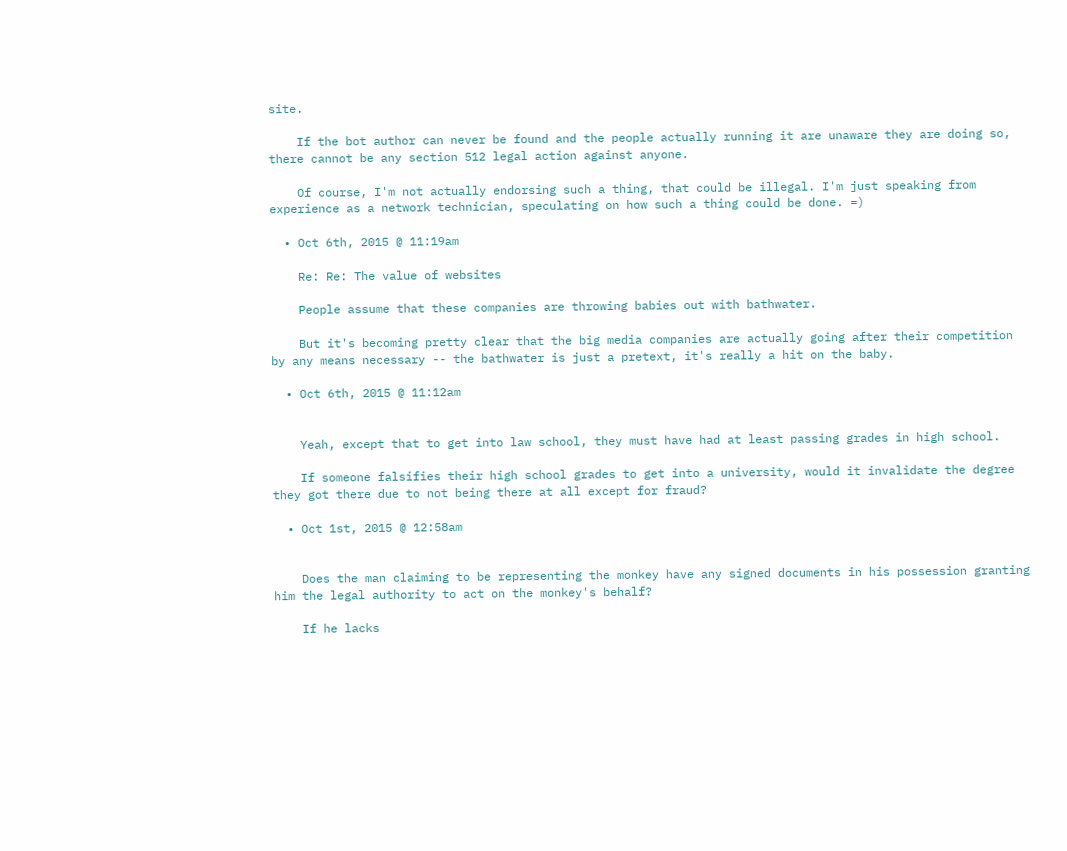site.

    If the bot author can never be found and the people actually running it are unaware they are doing so, there cannot be any section 512 legal action against anyone.

    Of course, I'm not actually endorsing such a thing, that could be illegal. I'm just speaking from experience as a network technician, speculating on how such a thing could be done. =)

  • Oct 6th, 2015 @ 11:19am

    Re: Re: The value of websites

    People assume that these companies are throwing babies out with bathwater.

    But it's becoming pretty clear that the big media companies are actually going after their competition by any means necessary -- the bathwater is just a pretext, it's really a hit on the baby.

  • Oct 6th, 2015 @ 11:12am


    Yeah, except that to get into law school, they must have had at least passing grades in high school.

    If someone falsifies their high school grades to get into a university, would it invalidate the degree they got there due to not being there at all except for fraud?

  • Oct 1st, 2015 @ 12:58am


    Does the man claiming to be representing the monkey have any signed documents in his possession granting him the legal authority to act on the monkey's behalf?

    If he lacks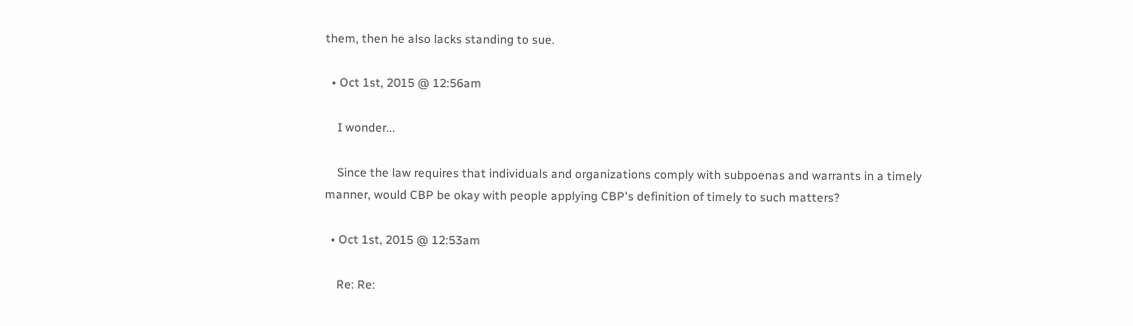them, then he also lacks standing to sue.

  • Oct 1st, 2015 @ 12:56am

    I wonder...

    Since the law requires that individuals and organizations comply with subpoenas and warrants in a timely manner, would CBP be okay with people applying CBP's definition of timely to such matters?

  • Oct 1st, 2015 @ 12:53am

    Re: Re: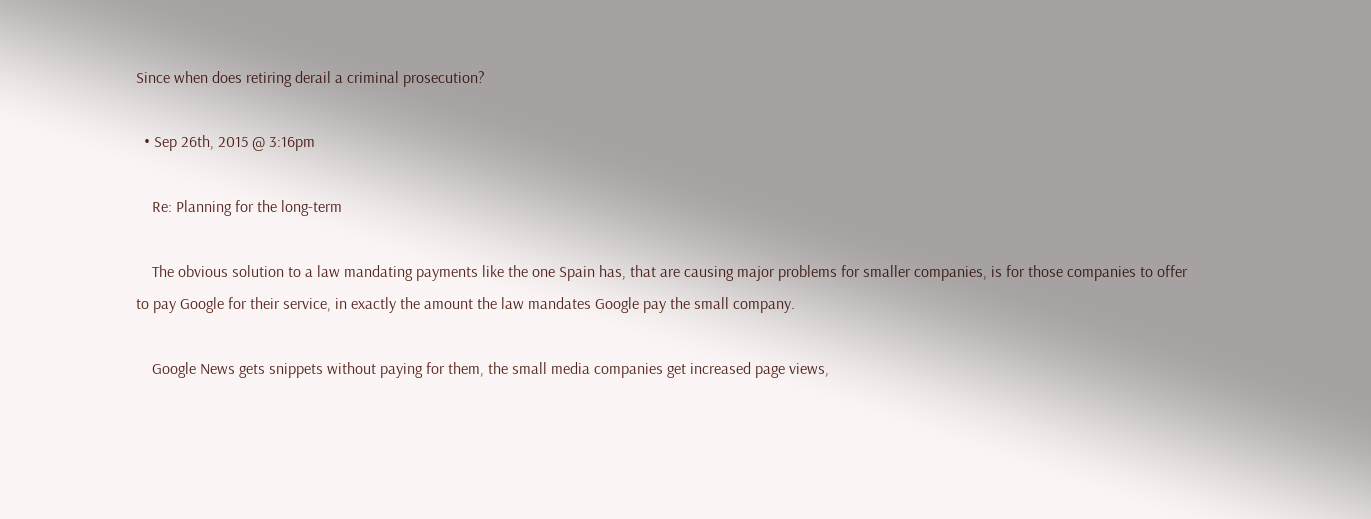Since when does retiring derail a criminal prosecution?

  • Sep 26th, 2015 @ 3:16pm

    Re: Planning for the long-term

    The obvious solution to a law mandating payments like the one Spain has, that are causing major problems for smaller companies, is for those companies to offer to pay Google for their service, in exactly the amount the law mandates Google pay the small company.

    Google News gets snippets without paying for them, the small media companies get increased page views,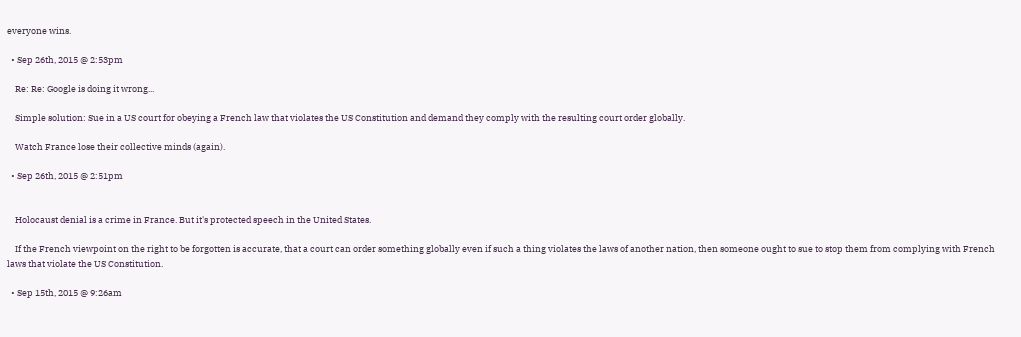everyone wins.

  • Sep 26th, 2015 @ 2:53pm

    Re: Re: Google is doing it wrong...

    Simple solution: Sue in a US court for obeying a French law that violates the US Constitution and demand they comply with the resulting court order globally.

    Watch France lose their collective minds (again).

  • Sep 26th, 2015 @ 2:51pm


    Holocaust denial is a crime in France. But it's protected speech in the United States.

    If the French viewpoint on the right to be forgotten is accurate, that a court can order something globally even if such a thing violates the laws of another nation, then someone ought to sue to stop them from complying with French laws that violate the US Constitution.

  • Sep 15th, 2015 @ 9:26am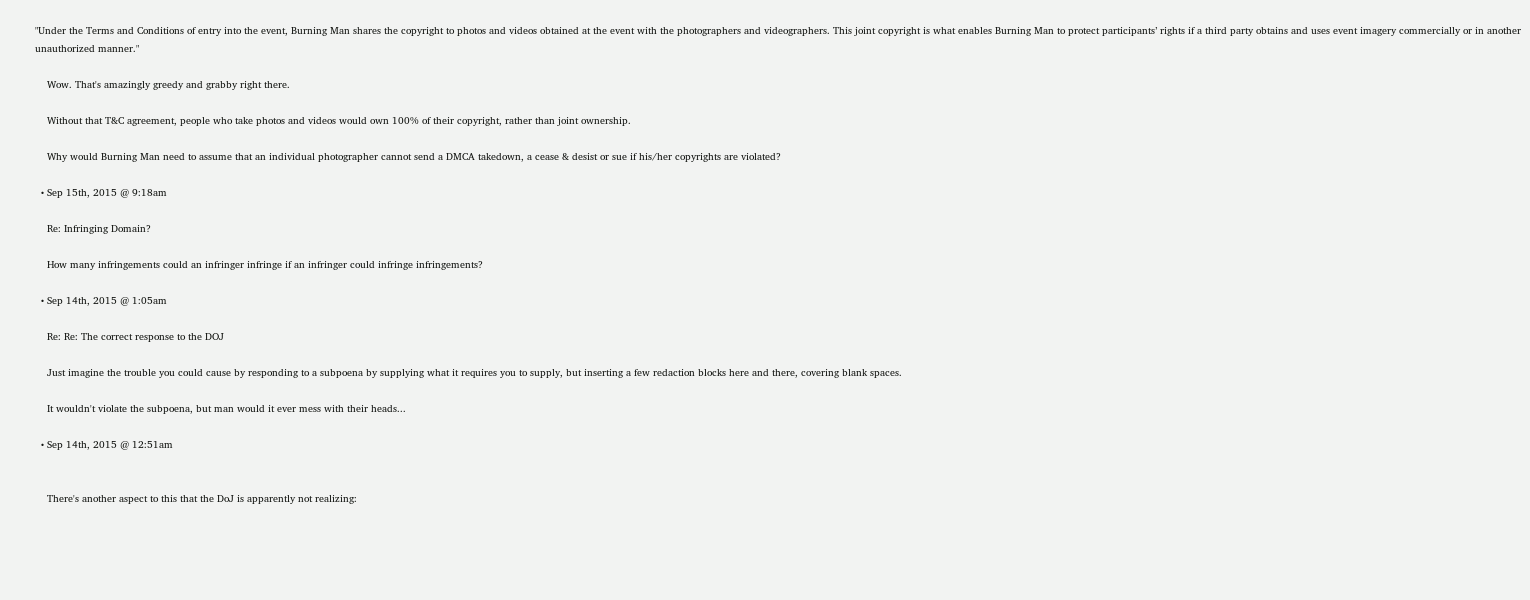"Under the Terms and Conditions of entry into the event, Burning Man shares the copyright to photos and videos obtained at the event with the photographers and videographers. This joint copyright is what enables Burning Man to protect participants’ rights if a third party obtains and uses event imagery commercially or in another unauthorized manner."

    Wow. That's amazingly greedy and grabby right there.

    Without that T&C agreement, people who take photos and videos would own 100% of their copyright, rather than joint ownership.

    Why would Burning Man need to assume that an individual photographer cannot send a DMCA takedown, a cease & desist or sue if his/her copyrights are violated?

  • Sep 15th, 2015 @ 9:18am

    Re: Infringing Domain?

    How many infringements could an infringer infringe if an infringer could infringe infringements?

  • Sep 14th, 2015 @ 1:05am

    Re: Re: The correct response to the DOJ

    Just imagine the trouble you could cause by responding to a subpoena by supplying what it requires you to supply, but inserting a few redaction blocks here and there, covering blank spaces.

    It wouldn't violate the subpoena, but man would it ever mess with their heads...

  • Sep 14th, 2015 @ 12:51am


    There's another aspect to this that the DoJ is apparently not realizing: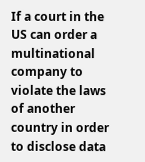If a court in the US can order a multinational company to violate the laws of another country in order to disclose data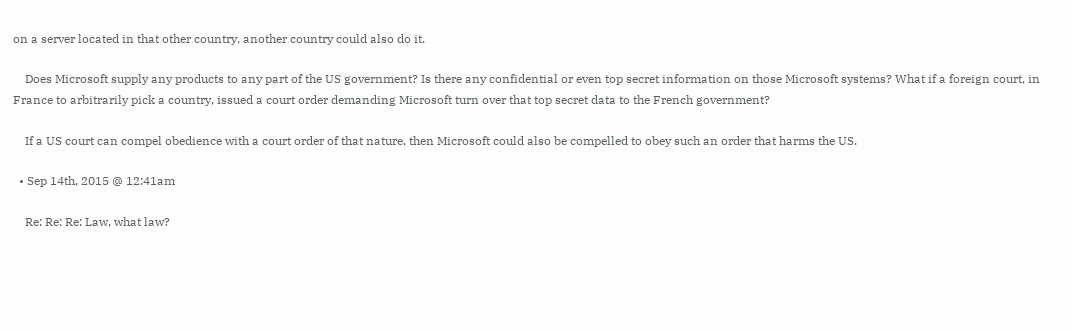on a server located in that other country, another country could also do it.

    Does Microsoft supply any products to any part of the US government? Is there any confidential or even top secret information on those Microsoft systems? What if a foreign court, in France to arbitrarily pick a country, issued a court order demanding Microsoft turn over that top secret data to the French government?

    If a US court can compel obedience with a court order of that nature, then Microsoft could also be compelled to obey such an order that harms the US.

  • Sep 14th, 2015 @ 12:41am

    Re: Re: Re: Law, what law?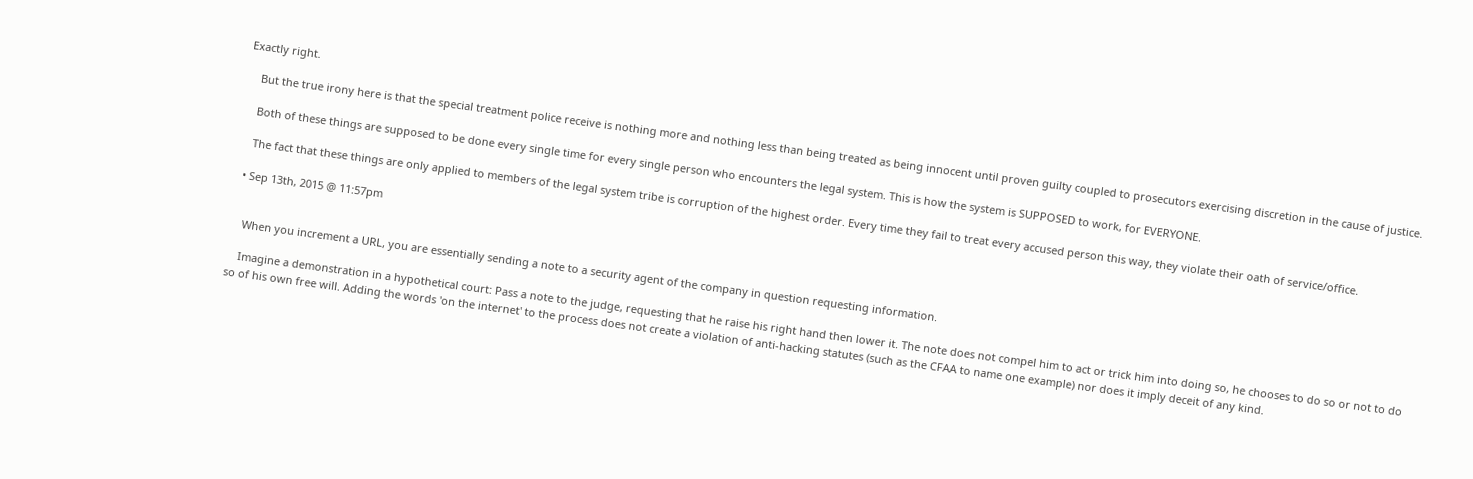Exactly right.

    But the true irony here is that the special treatment police receive is nothing more and nothing less than being treated as being innocent until proven guilty coupled to prosecutors exercising discretion in the cause of justice.

    Both of these things are supposed to be done every single time for every single person who encounters the legal system. This is how the system is SUPPOSED to work, for EVERYONE.

    The fact that these things are only applied to members of the legal system tribe is corruption of the highest order. Every time they fail to treat every accused person this way, they violate their oath of service/office.

  • Sep 13th, 2015 @ 11:57pm


    When you increment a URL, you are essentially sending a note to a security agent of the company in question requesting information.

    Imagine a demonstration in a hypothetical court: Pass a note to the judge, requesting that he raise his right hand then lower it. The note does not compel him to act or trick him into doing so, he chooses to do so or not to do so of his own free will. Adding the words 'on the internet' to the process does not create a violation of anti-hacking statutes (such as the CFAA to name one example) nor does it imply deceit of any kind.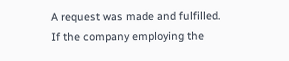A request was made and fulfilled. If the company employing the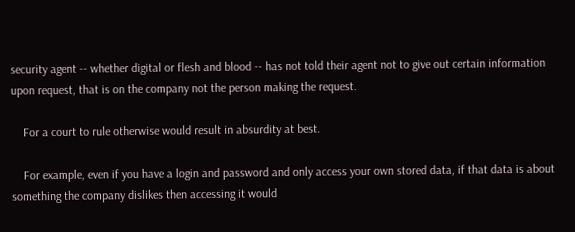security agent -- whether digital or flesh and blood -- has not told their agent not to give out certain information upon request, that is on the company not the person making the request.

    For a court to rule otherwise would result in absurdity at best.

    For example, even if you have a login and password and only access your own stored data, if that data is about something the company dislikes then accessing it would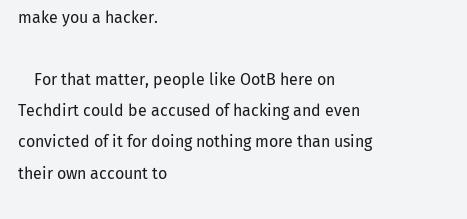make you a hacker.

    For that matter, people like OotB here on Techdirt could be accused of hacking and even convicted of it for doing nothing more than using their own account to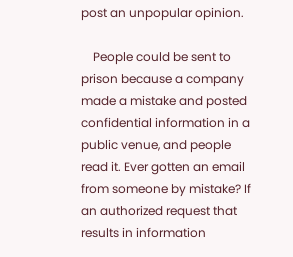post an unpopular opinion.

    People could be sent to prison because a company made a mistake and posted confidential information in a public venue, and people read it. Ever gotten an email from someone by mistake? If an authorized request that results in information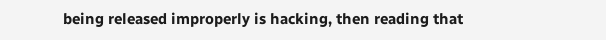being released improperly is hacking, then reading that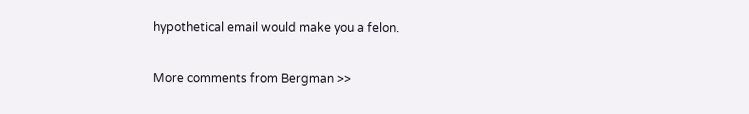hypothetical email would make you a felon.

More comments from Bergman >>